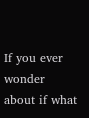If you ever wonder about if what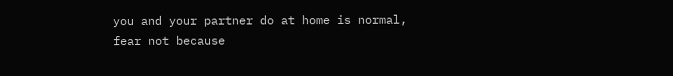you and your partner do at home is normal, fear not because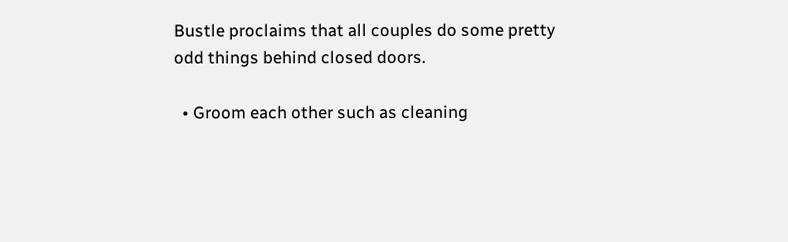Bustle proclaims that all couples do some pretty odd things behind closed doors.

  • Groom each other such as cleaning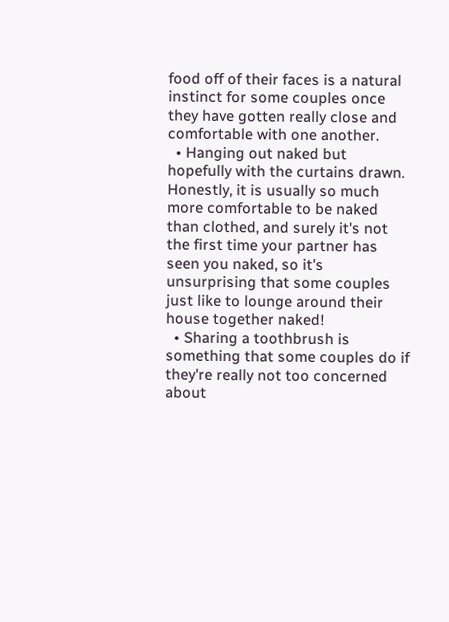food off of their faces is a natural instinct for some couples once they have gotten really close and comfortable with one another.
  • Hanging out naked but hopefully with the curtains drawn. Honestly, it is usually so much more comfortable to be naked than clothed, and surely it's not the first time your partner has seen you naked, so it's unsurprising that some couples just like to lounge around their house together naked!
  • Sharing a toothbrush is something that some couples do if they're really not too concerned about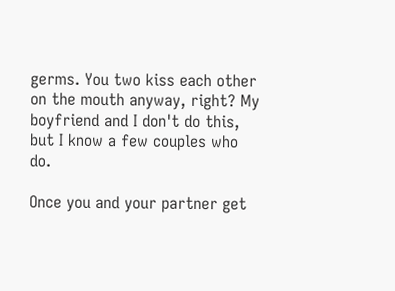germs. You two kiss each other on the mouth anyway, right? My boyfriend and I don't do this, but I know a few couples who do.

Once you and your partner get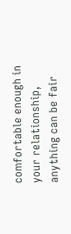comfortable enough in your relationship, anything can be fair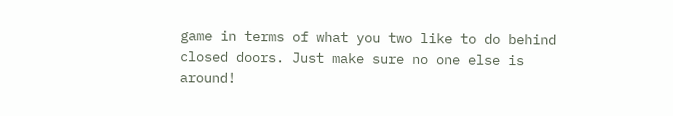game in terms of what you two like to do behind closed doors. Just make sure no one else is around!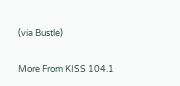(via Bustle)

More From KISS 104.1